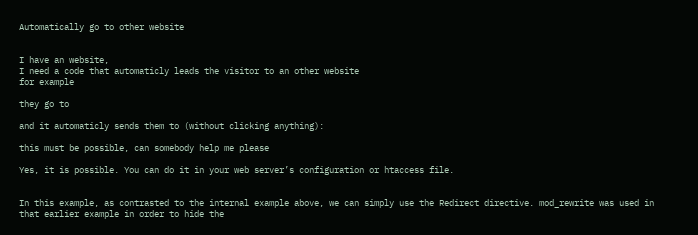Automatically go to other website


I have an website,
I need a code that automaticly leads the visitor to an other website
for example

they go to

and it automaticly sends them to (without clicking anything):

this must be possible, can somebody help me please

Yes, it is possible. You can do it in your web server’s configuration or htaccess file.


In this example, as contrasted to the internal example above, we can simply use the Redirect directive. mod_rewrite was used in that earlier example in order to hide the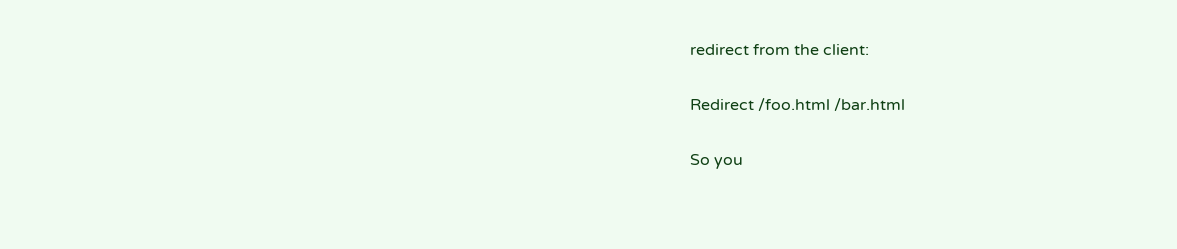redirect from the client:

Redirect /foo.html /bar.html

So you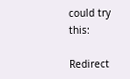could try this:

Redirect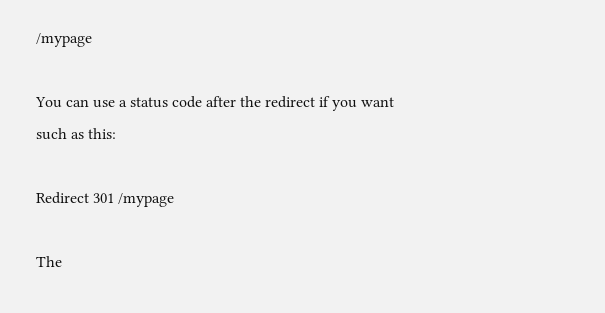/mypage

You can use a status code after the redirect if you want such as this:

Redirect 301 /mypage

The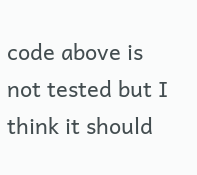code above is not tested but I think it should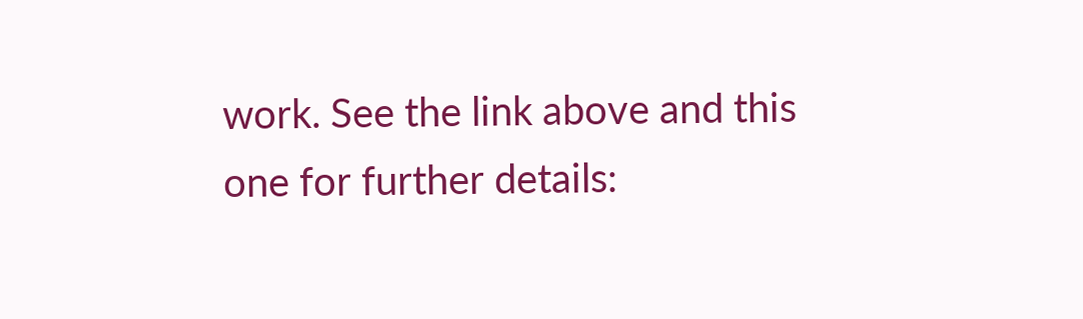work. See the link above and this one for further details: